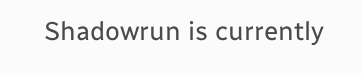Shadowrun is currently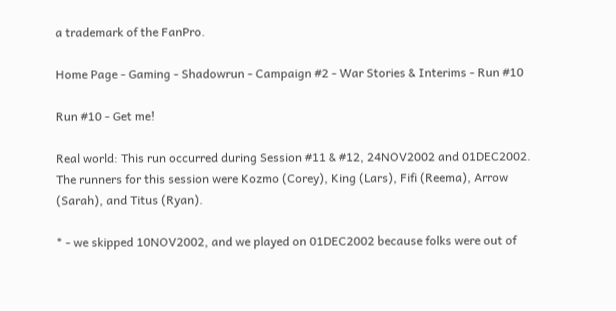a trademark of the FanPro.

Home Page - Gaming - Shadowrun - Campaign #2 - War Stories & Interims - Run #10

Run #10 - Get me!

Real world: This run occurred during Session #11 & #12, 24NOV2002 and 01DEC2002. The runners for this session were Kozmo (Corey), King (Lars), Fifi (Reema), Arrow (Sarah), and Titus (Ryan).

* - we skipped 10NOV2002, and we played on 01DEC2002 because folks were out of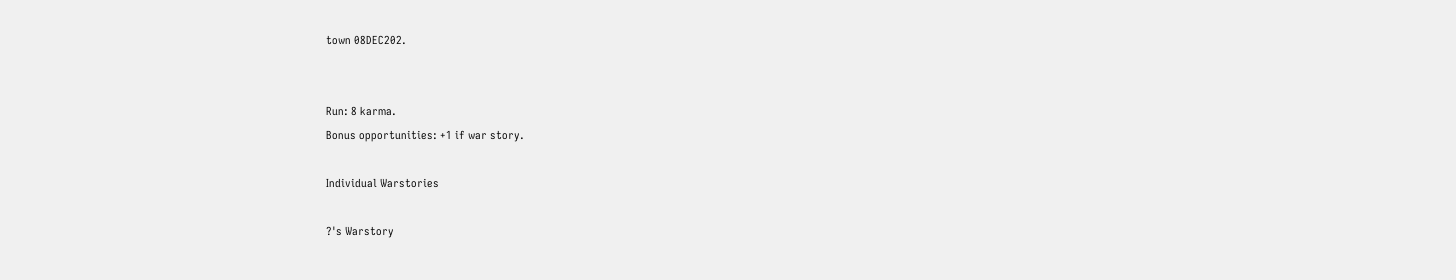town 08DEC202.


Run: 8 karma.
Bonus opportunities: +1 if war story.

Individual Warstories

?'s Warstory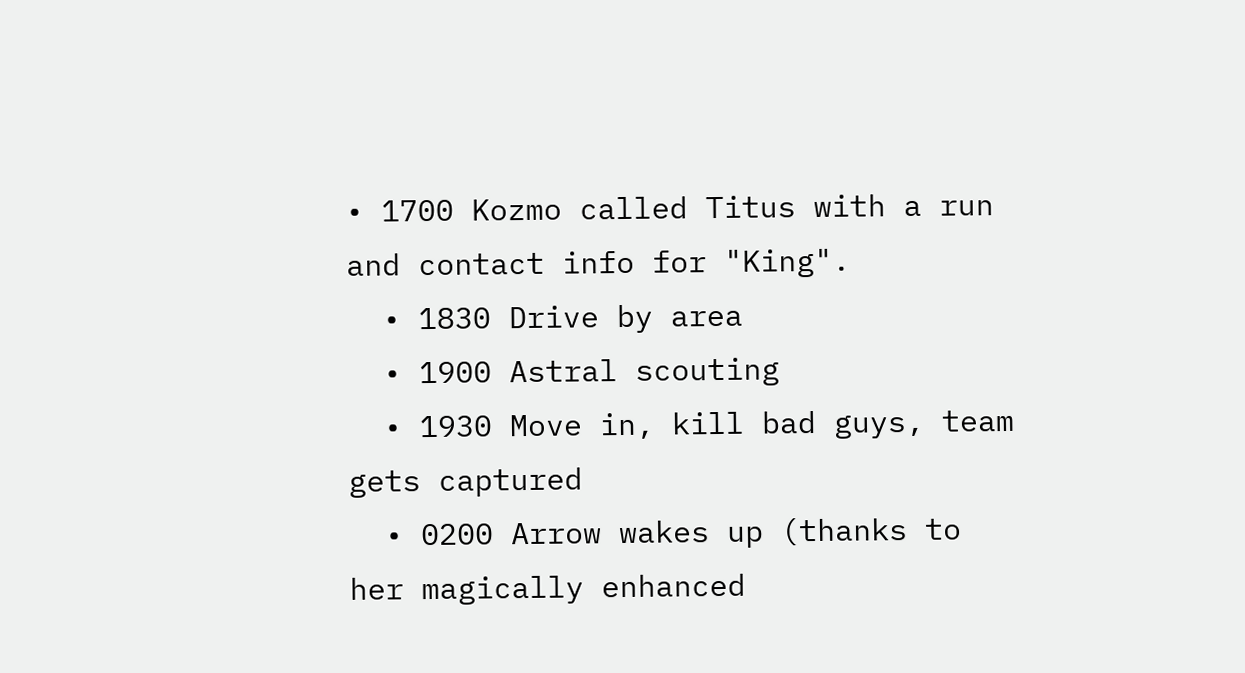• 1700 Kozmo called Titus with a run and contact info for "King".
  • 1830 Drive by area
  • 1900 Astral scouting
  • 1930 Move in, kill bad guys, team gets captured
  • 0200 Arrow wakes up (thanks to her magically enhanced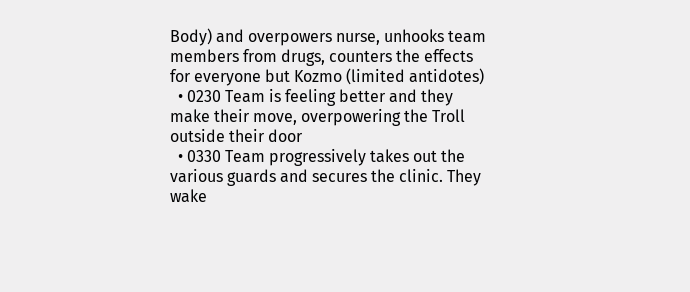Body) and overpowers nurse, unhooks team members from drugs, counters the effects for everyone but Kozmo (limited antidotes)
  • 0230 Team is feeling better and they make their move, overpowering the Troll outside their door
  • 0330 Team progressively takes out the various guards and secures the clinic. They wake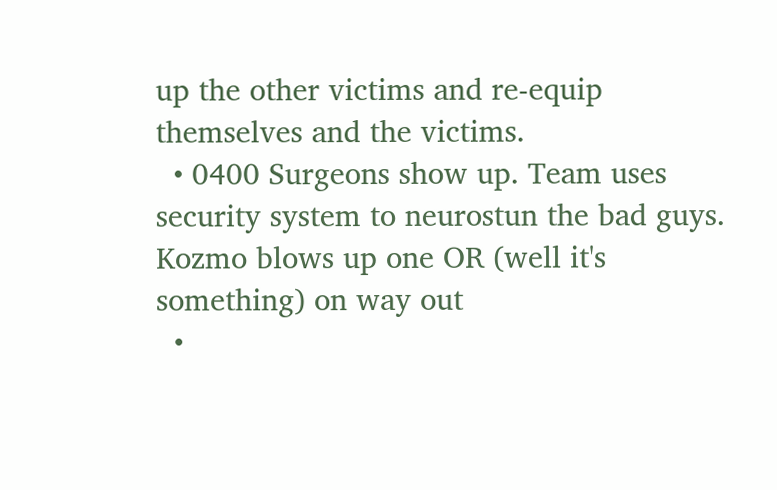up the other victims and re-equip themselves and the victims.
  • 0400 Surgeons show up. Team uses security system to neurostun the bad guys. Kozmo blows up one OR (well it's something) on way out
  •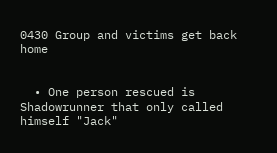0430 Group and victims get back home


  • One person rescued is Shadowrunner that only called himself "Jack"